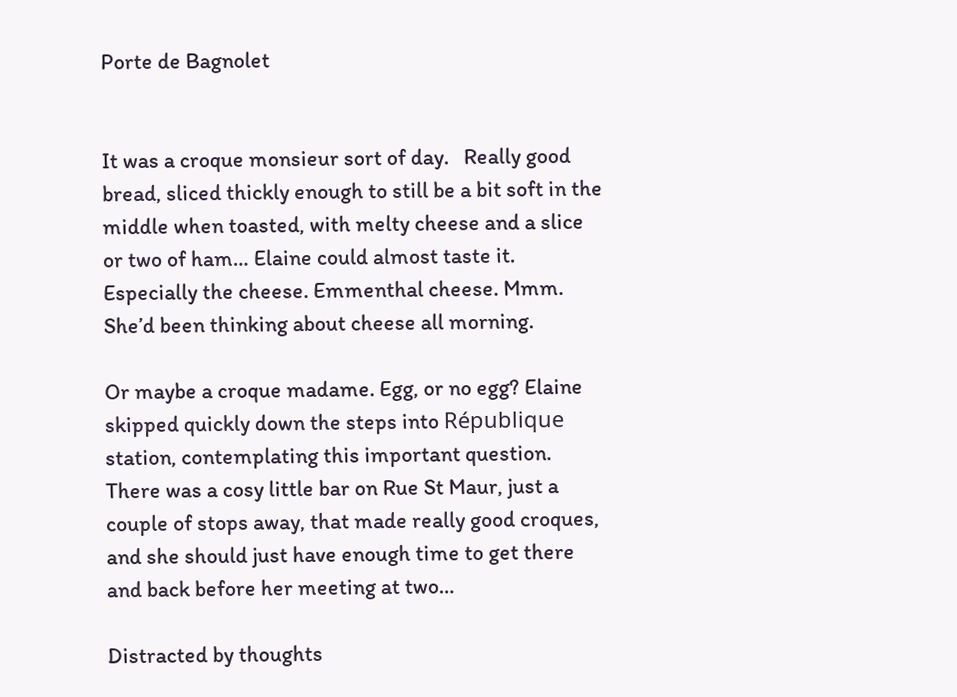Porte de Bagnolet


It was a croque monsieur sort of day.   Really good bread, sliced thickly enough to still be a bit soft in the middle when toasted, with melty cheese and a slice or two of ham… Elaine could almost taste it. Especially the cheese. Emmenthal cheese. Mmm. She’d been thinking about cheese all morning.

Or maybe a croque madame. Egg, or no egg? Elaine skipped quickly down the steps into République station, contemplating this important question. There was a cosy little bar on Rue St Maur, just a couple of stops away, that made really good croques, and she should just have enough time to get there and back before her meeting at two…

Distracted by thoughts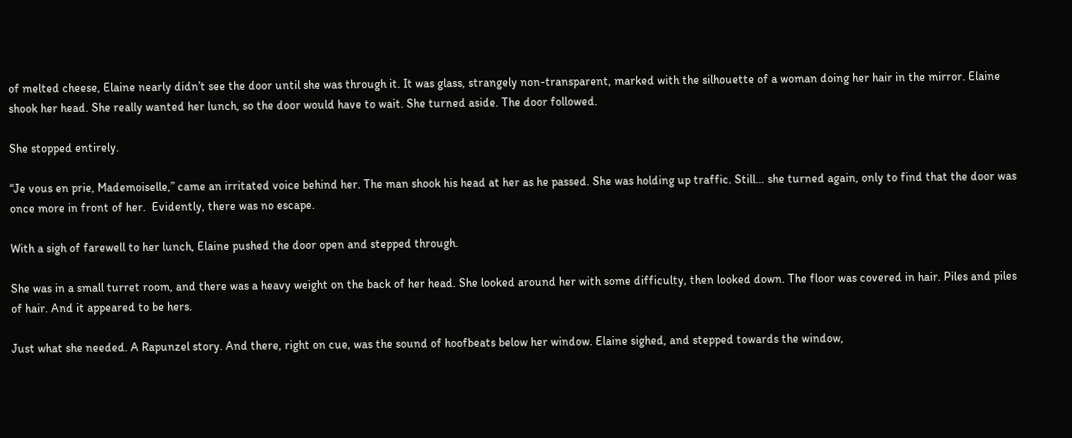of melted cheese, Elaine nearly didn’t see the door until she was through it. It was glass, strangely non-transparent, marked with the silhouette of a woman doing her hair in the mirror. Elaine shook her head. She really wanted her lunch, so the door would have to wait. She turned aside. The door followed.

She stopped entirely.

“Je vous en prie, Mademoiselle,” came an irritated voice behind her. The man shook his head at her as he passed. She was holding up traffic. Still… she turned again, only to find that the door was once more in front of her.  Evidently, there was no escape.

With a sigh of farewell to her lunch, Elaine pushed the door open and stepped through.

She was in a small turret room, and there was a heavy weight on the back of her head. She looked around her with some difficulty, then looked down. The floor was covered in hair. Piles and piles of hair. And it appeared to be hers.

Just what she needed. A Rapunzel story. And there, right on cue, was the sound of hoofbeats below her window. Elaine sighed, and stepped towards the window,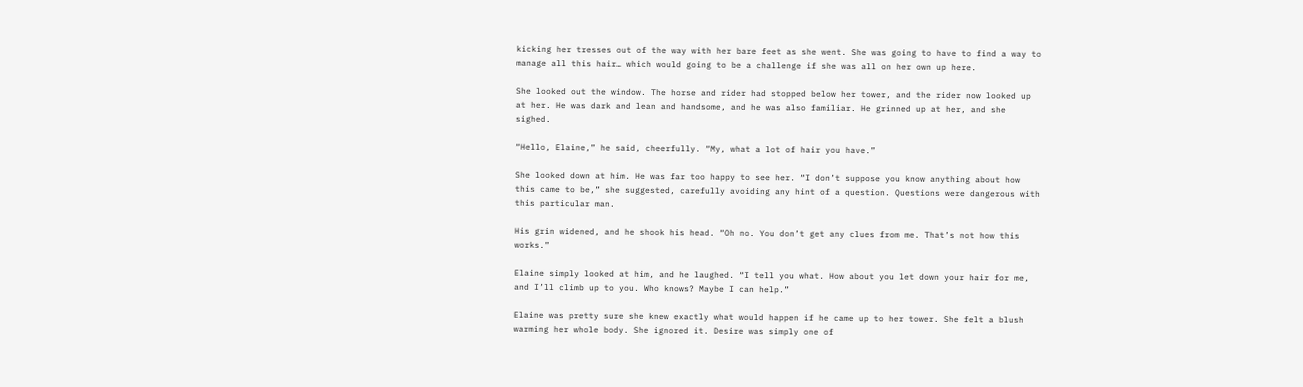kicking her tresses out of the way with her bare feet as she went. She was going to have to find a way to manage all this hair… which would going to be a challenge if she was all on her own up here.

She looked out the window. The horse and rider had stopped below her tower, and the rider now looked up at her. He was dark and lean and handsome, and he was also familiar. He grinned up at her, and she sighed.

“Hello, Elaine,” he said, cheerfully. “My, what a lot of hair you have.”

She looked down at him. He was far too happy to see her. “I don’t suppose you know anything about how this came to be,” she suggested, carefully avoiding any hint of a question. Questions were dangerous with this particular man.

His grin widened, and he shook his head. “Oh no. You don’t get any clues from me. That’s not how this works.”

Elaine simply looked at him, and he laughed. “I tell you what. How about you let down your hair for me, and I’ll climb up to you. Who knows? Maybe I can help.”

Elaine was pretty sure she knew exactly what would happen if he came up to her tower. She felt a blush warming her whole body. She ignored it. Desire was simply one of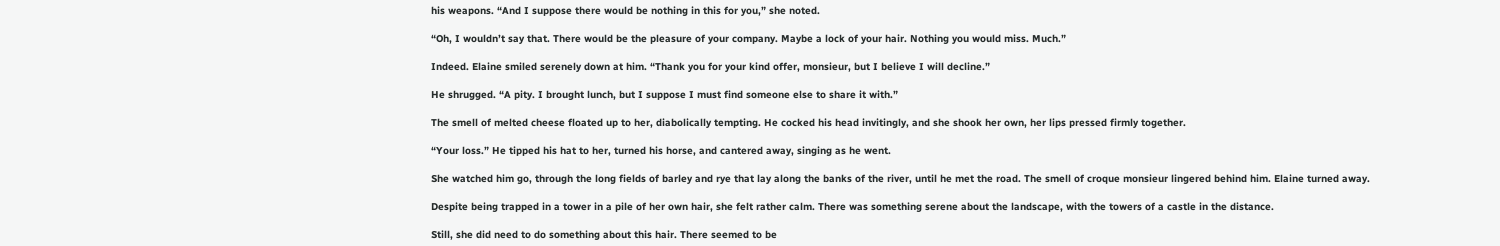his weapons. “And I suppose there would be nothing in this for you,” she noted.

“Oh, I wouldn’t say that. There would be the pleasure of your company. Maybe a lock of your hair. Nothing you would miss. Much.”

Indeed. Elaine smiled serenely down at him. “Thank you for your kind offer, monsieur, but I believe I will decline.”

He shrugged. “A pity. I brought lunch, but I suppose I must find someone else to share it with.”

The smell of melted cheese floated up to her, diabolically tempting. He cocked his head invitingly, and she shook her own, her lips pressed firmly together.

“Your loss.” He tipped his hat to her, turned his horse, and cantered away, singing as he went.

She watched him go, through the long fields of barley and rye that lay along the banks of the river, until he met the road. The smell of croque monsieur lingered behind him. Elaine turned away.

Despite being trapped in a tower in a pile of her own hair, she felt rather calm. There was something serene about the landscape, with the towers of a castle in the distance.

Still, she did need to do something about this hair. There seemed to be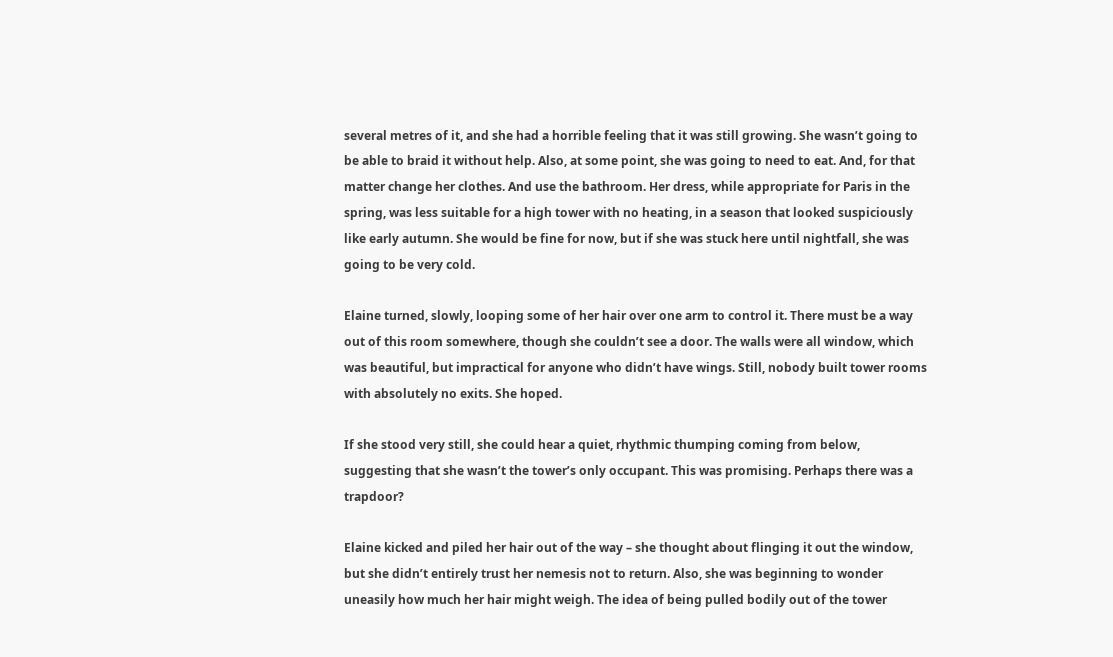several metres of it, and she had a horrible feeling that it was still growing. She wasn’t going to be able to braid it without help. Also, at some point, she was going to need to eat. And, for that matter change her clothes. And use the bathroom. Her dress, while appropriate for Paris in the spring, was less suitable for a high tower with no heating, in a season that looked suspiciously like early autumn. She would be fine for now, but if she was stuck here until nightfall, she was going to be very cold.

Elaine turned, slowly, looping some of her hair over one arm to control it. There must be a way out of this room somewhere, though she couldn’t see a door. The walls were all window, which was beautiful, but impractical for anyone who didn’t have wings. Still, nobody built tower rooms with absolutely no exits. She hoped.

If she stood very still, she could hear a quiet, rhythmic thumping coming from below, suggesting that she wasn’t the tower’s only occupant. This was promising. Perhaps there was a trapdoor?

Elaine kicked and piled her hair out of the way – she thought about flinging it out the window, but she didn’t entirely trust her nemesis not to return. Also, she was beginning to wonder uneasily how much her hair might weigh. The idea of being pulled bodily out of the tower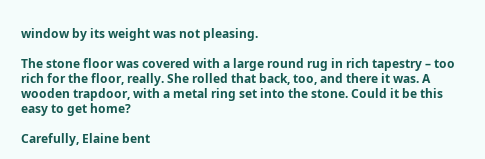window by its weight was not pleasing.

The stone floor was covered with a large round rug in rich tapestry – too rich for the floor, really. She rolled that back, too, and there it was. A wooden trapdoor, with a metal ring set into the stone. Could it be this easy to get home?

Carefully, Elaine bent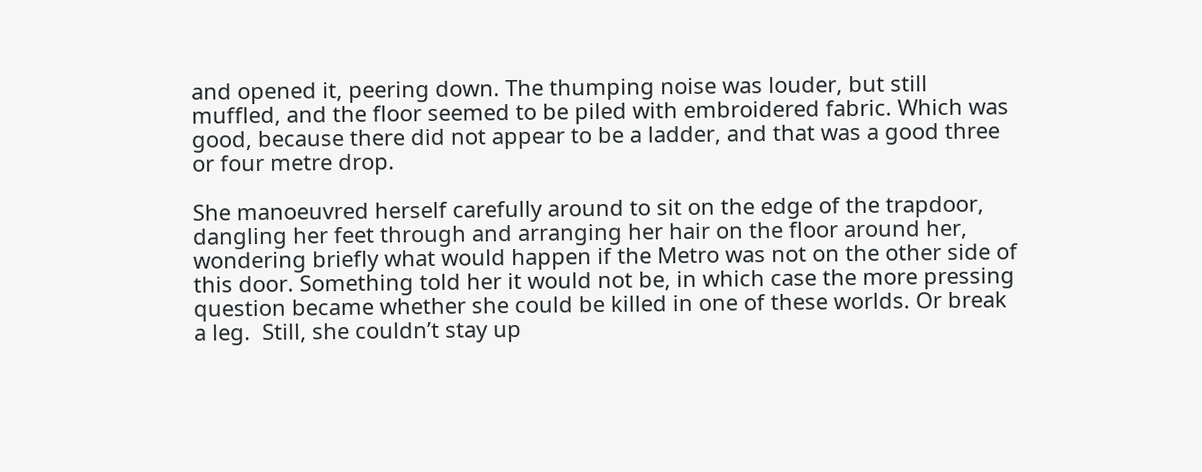and opened it, peering down. The thumping noise was louder, but still muffled, and the floor seemed to be piled with embroidered fabric. Which was good, because there did not appear to be a ladder, and that was a good three or four metre drop.

She manoeuvred herself carefully around to sit on the edge of the trapdoor, dangling her feet through and arranging her hair on the floor around her, wondering briefly what would happen if the Metro was not on the other side of this door. Something told her it would not be, in which case the more pressing question became whether she could be killed in one of these worlds. Or break a leg.  Still, she couldn’t stay up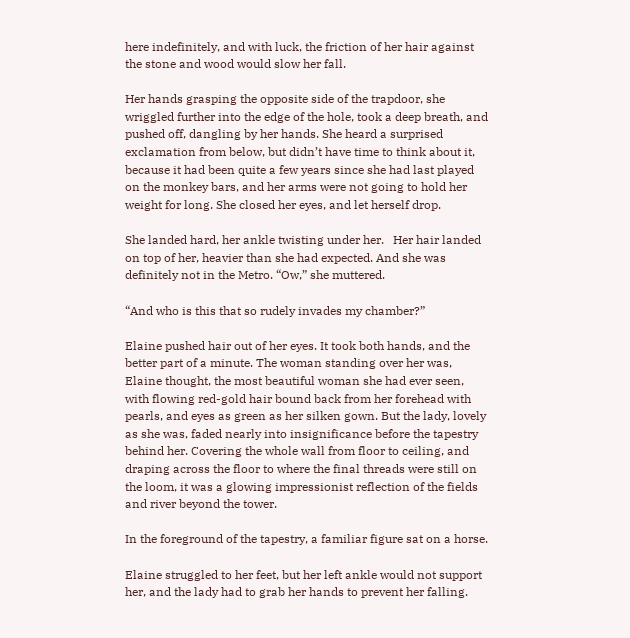here indefinitely, and with luck, the friction of her hair against the stone and wood would slow her fall.

Her hands grasping the opposite side of the trapdoor, she wriggled further into the edge of the hole, took a deep breath, and pushed off, dangling by her hands. She heard a surprised exclamation from below, but didn’t have time to think about it, because it had been quite a few years since she had last played on the monkey bars, and her arms were not going to hold her weight for long. She closed her eyes, and let herself drop.

She landed hard, her ankle twisting under her.   Her hair landed on top of her, heavier than she had expected. And she was definitely not in the Metro. “Ow,” she muttered.

“And who is this that so rudely invades my chamber?”

Elaine pushed hair out of her eyes. It took both hands, and the better part of a minute. The woman standing over her was, Elaine thought, the most beautiful woman she had ever seen, with flowing red-gold hair bound back from her forehead with pearls, and eyes as green as her silken gown. But the lady, lovely as she was, faded nearly into insignificance before the tapestry behind her. Covering the whole wall from floor to ceiling, and draping across the floor to where the final threads were still on the loom, it was a glowing impressionist reflection of the fields and river beyond the tower.

In the foreground of the tapestry, a familiar figure sat on a horse.

Elaine struggled to her feet, but her left ankle would not support her, and the lady had to grab her hands to prevent her falling.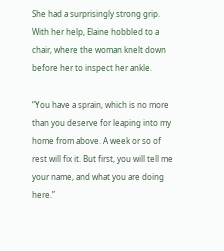She had a surprisingly strong grip. With her help, Elaine hobbled to a chair, where the woman knelt down before her to inspect her ankle.

“You have a sprain, which is no more than you deserve for leaping into my home from above. A week or so of rest will fix it. But first, you will tell me your name, and what you are doing here.”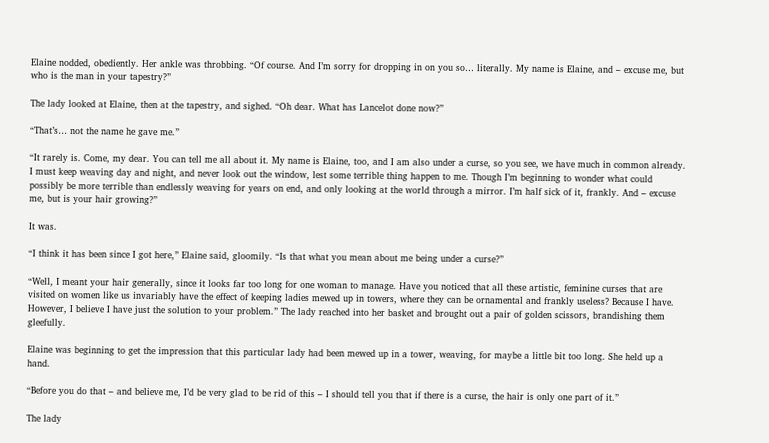Elaine nodded, obediently. Her ankle was throbbing. “Of course. And I’m sorry for dropping in on you so… literally. My name is Elaine, and – excuse me, but who is the man in your tapestry?”

The lady looked at Elaine, then at the tapestry, and sighed. “Oh dear. What has Lancelot done now?”

“That’s… not the name he gave me.”

“It rarely is. Come, my dear. You can tell me all about it. My name is Elaine, too, and I am also under a curse, so you see, we have much in common already. I must keep weaving day and night, and never look out the window, lest some terrible thing happen to me. Though I’m beginning to wonder what could possibly be more terrible than endlessly weaving for years on end, and only looking at the world through a mirror. I’m half sick of it, frankly. And – excuse me, but is your hair growing?”

It was.

“I think it has been since I got here,” Elaine said, gloomily. “Is that what you mean about me being under a curse?”

“Well, I meant your hair generally, since it looks far too long for one woman to manage. Have you noticed that all these artistic, feminine curses that are visited on women like us invariably have the effect of keeping ladies mewed up in towers, where they can be ornamental and frankly useless? Because I have. However, I believe I have just the solution to your problem.” The lady reached into her basket and brought out a pair of golden scissors, brandishing them gleefully.

Elaine was beginning to get the impression that this particular lady had been mewed up in a tower, weaving, for maybe a little bit too long. She held up a hand.

“Before you do that – and believe me, I’d be very glad to be rid of this – I should tell you that if there is a curse, the hair is only one part of it.”

The lady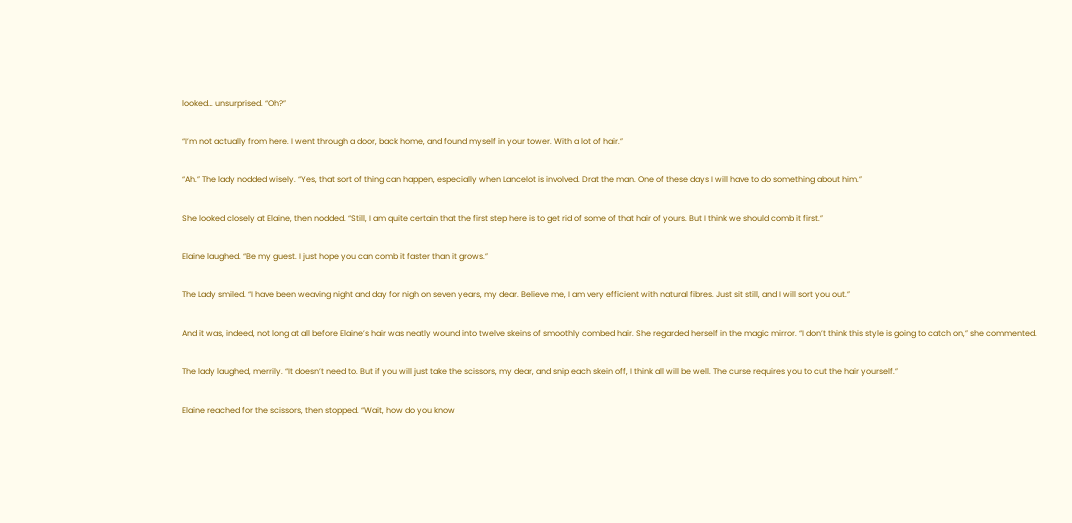looked… unsurprised. “Oh?”

“I’m not actually from here. I went through a door, back home, and found myself in your tower. With a lot of hair.”

“Ah.” The lady nodded wisely. “Yes, that sort of thing can happen, especially when Lancelot is involved. Drat the man. One of these days I will have to do something about him.”

She looked closely at Elaine, then nodded. “Still, I am quite certain that the first step here is to get rid of some of that hair of yours. But I think we should comb it first.”

Elaine laughed. “Be my guest. I just hope you can comb it faster than it grows.”

The Lady smiled. “I have been weaving night and day for nigh on seven years, my dear. Believe me, I am very efficient with natural fibres. Just sit still, and I will sort you out.”

And it was, indeed, not long at all before Elaine’s hair was neatly wound into twelve skeins of smoothly combed hair. She regarded herself in the magic mirror. “I don’t think this style is going to catch on,” she commented.

The lady laughed, merrily. “It doesn’t need to. But if you will just take the scissors, my dear, and snip each skein off, I think all will be well. The curse requires you to cut the hair yourself.”

Elaine reached for the scissors, then stopped. “Wait, how do you know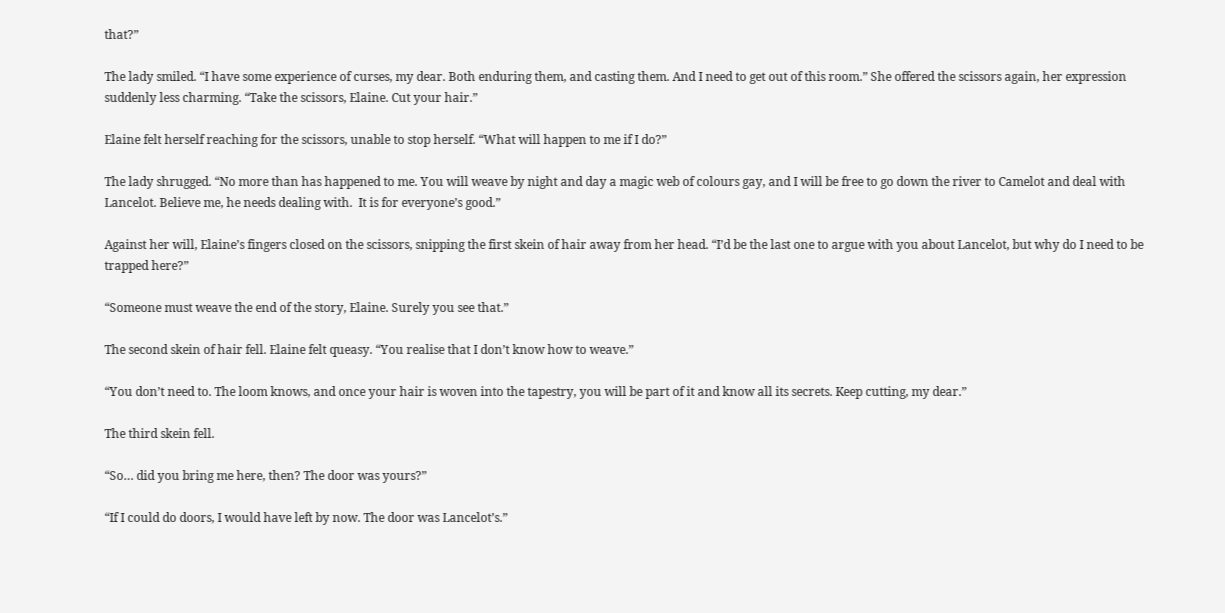that?”

The lady smiled. “I have some experience of curses, my dear. Both enduring them, and casting them. And I need to get out of this room.” She offered the scissors again, her expression suddenly less charming. “Take the scissors, Elaine. Cut your hair.”

Elaine felt herself reaching for the scissors, unable to stop herself. “What will happen to me if I do?”

The lady shrugged. “No more than has happened to me. You will weave by night and day a magic web of colours gay, and I will be free to go down the river to Camelot and deal with Lancelot. Believe me, he needs dealing with.  It is for everyone’s good.”

Against her will, Elaine’s fingers closed on the scissors, snipping the first skein of hair away from her head. “I’d be the last one to argue with you about Lancelot, but why do I need to be trapped here?”

“Someone must weave the end of the story, Elaine. Surely you see that.”

The second skein of hair fell. Elaine felt queasy. “You realise that I don’t know how to weave.”

“You don’t need to. The loom knows, and once your hair is woven into the tapestry, you will be part of it and know all its secrets. Keep cutting, my dear.”

The third skein fell.

“So… did you bring me here, then? The door was yours?”

“If I could do doors, I would have left by now. The door was Lancelot’s.”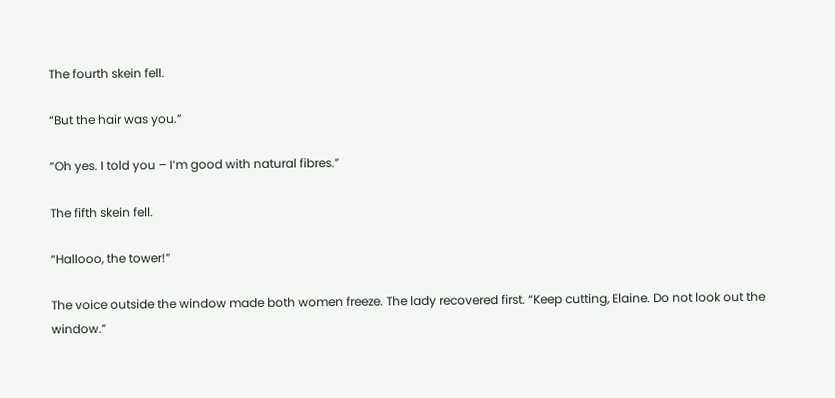The fourth skein fell.

“But the hair was you.”

“Oh yes. I told you – I’m good with natural fibres.”

The fifth skein fell.

“Hallooo, the tower!”

The voice outside the window made both women freeze. The lady recovered first. “Keep cutting, Elaine. Do not look out the window.”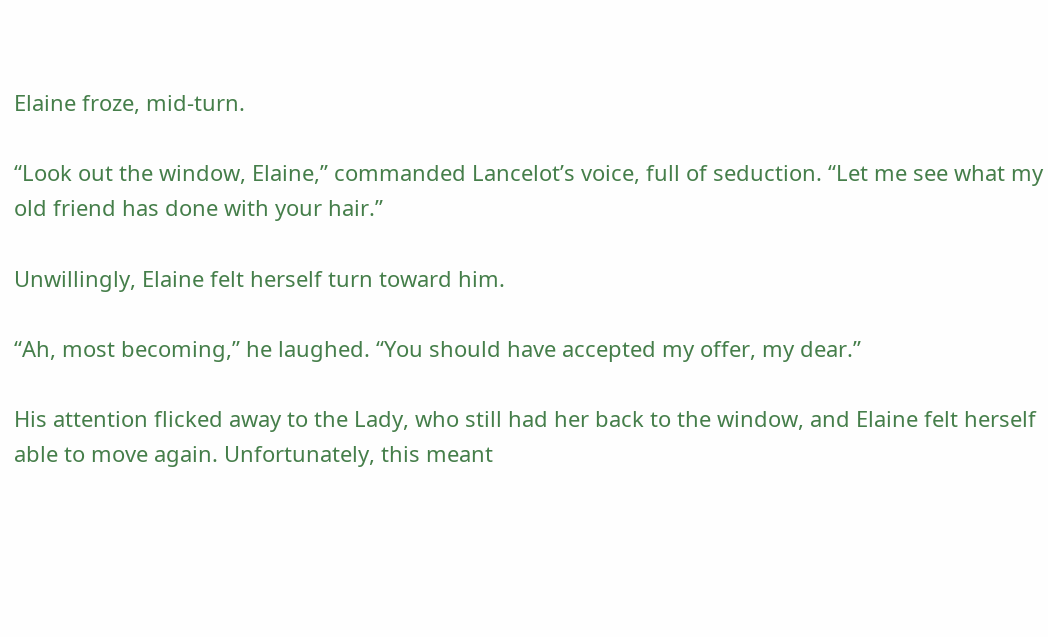Elaine froze, mid-turn.

“Look out the window, Elaine,” commanded Lancelot’s voice, full of seduction. “Let me see what my old friend has done with your hair.”

Unwillingly, Elaine felt herself turn toward him.

“Ah, most becoming,” he laughed. “You should have accepted my offer, my dear.”

His attention flicked away to the Lady, who still had her back to the window, and Elaine felt herself able to move again. Unfortunately, this meant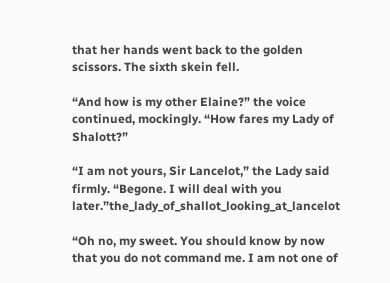that her hands went back to the golden scissors. The sixth skein fell.

“And how is my other Elaine?” the voice continued, mockingly. “How fares my Lady of Shalott?”

“I am not yours, Sir Lancelot,” the Lady said firmly. “Begone. I will deal with you later.”the_lady_of_shallot_looking_at_lancelot

“Oh no, my sweet. You should know by now that you do not command me. I am not one of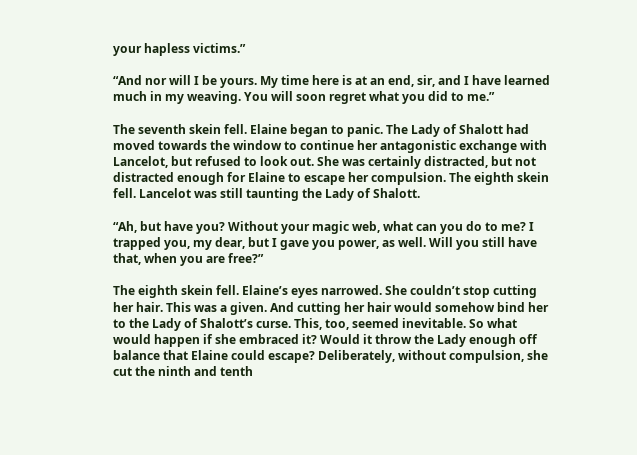your hapless victims.”

“And nor will I be yours. My time here is at an end, sir, and I have learned much in my weaving. You will soon regret what you did to me.”

The seventh skein fell. Elaine began to panic. The Lady of Shalott had moved towards the window to continue her antagonistic exchange with Lancelot, but refused to look out. She was certainly distracted, but not distracted enough for Elaine to escape her compulsion. The eighth skein fell. Lancelot was still taunting the Lady of Shalott.

“Ah, but have you? Without your magic web, what can you do to me? I trapped you, my dear, but I gave you power, as well. Will you still have that, when you are free?”

The eighth skein fell. Elaine’s eyes narrowed. She couldn’t stop cutting her hair. This was a given. And cutting her hair would somehow bind her to the Lady of Shalott’s curse. This, too, seemed inevitable. So what would happen if she embraced it? Would it throw the Lady enough off balance that Elaine could escape? Deliberately, without compulsion, she cut the ninth and tenth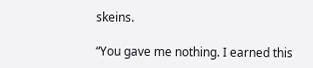skeins.

“You gave me nothing. I earned this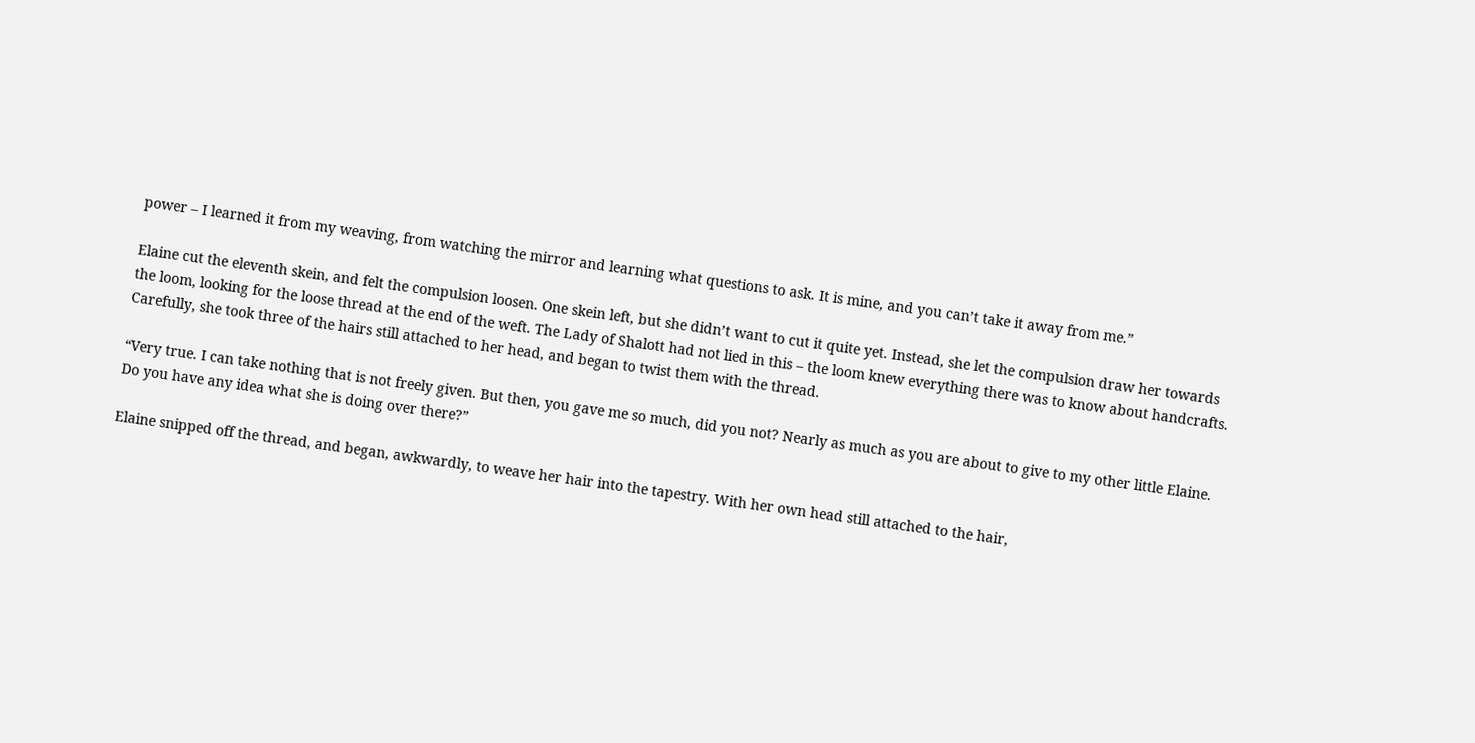power – I learned it from my weaving, from watching the mirror and learning what questions to ask. It is mine, and you can’t take it away from me.”

Elaine cut the eleventh skein, and felt the compulsion loosen. One skein left, but she didn’t want to cut it quite yet. Instead, she let the compulsion draw her towards the loom, looking for the loose thread at the end of the weft. The Lady of Shalott had not lied in this – the loom knew everything there was to know about handcrafts. Carefully, she took three of the hairs still attached to her head, and began to twist them with the thread.

“Very true. I can take nothing that is not freely given. But then, you gave me so much, did you not? Nearly as much as you are about to give to my other little Elaine. Do you have any idea what she is doing over there?”

Elaine snipped off the thread, and began, awkwardly, to weave her hair into the tapestry. With her own head still attached to the hair,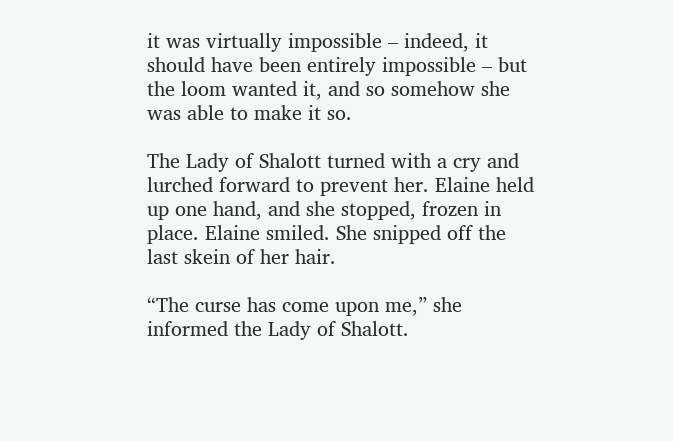it was virtually impossible – indeed, it should have been entirely impossible – but the loom wanted it, and so somehow she was able to make it so.

The Lady of Shalott turned with a cry and lurched forward to prevent her. Elaine held up one hand, and she stopped, frozen in place. Elaine smiled. She snipped off the last skein of her hair.

“The curse has come upon me,” she informed the Lady of Shalott.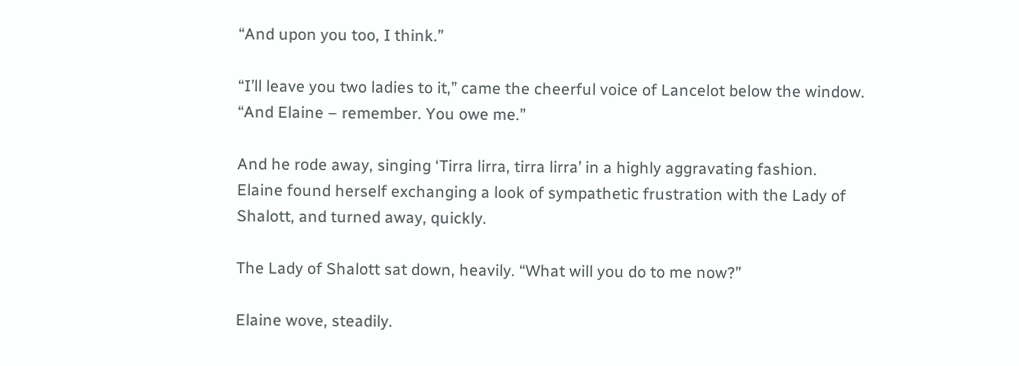“And upon you too, I think.”

“I’ll leave you two ladies to it,” came the cheerful voice of Lancelot below the window. “And Elaine – remember. You owe me.”

And he rode away, singing ‘Tirra lirra, tirra lirra’ in a highly aggravating fashion. Elaine found herself exchanging a look of sympathetic frustration with the Lady of Shalott, and turned away, quickly.

The Lady of Shalott sat down, heavily. “What will you do to me now?”

Elaine wove, steadily.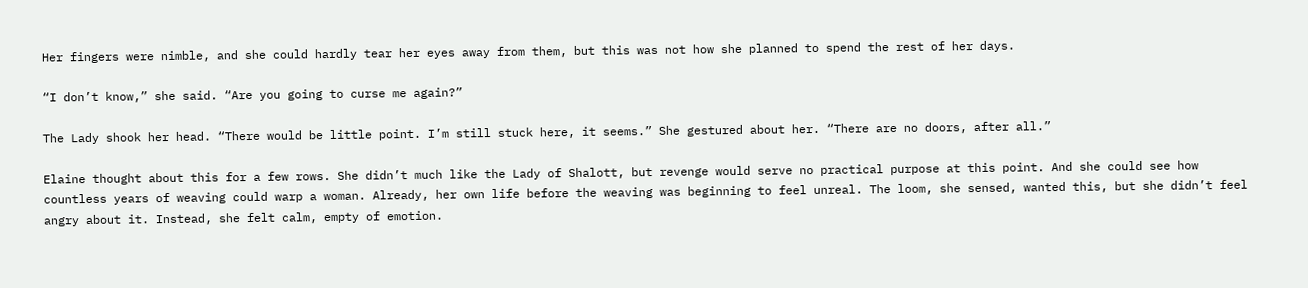Her fingers were nimble, and she could hardly tear her eyes away from them, but this was not how she planned to spend the rest of her days.

“I don’t know,” she said. “Are you going to curse me again?”

The Lady shook her head. “There would be little point. I’m still stuck here, it seems.” She gestured about her. “There are no doors, after all.”

Elaine thought about this for a few rows. She didn’t much like the Lady of Shalott, but revenge would serve no practical purpose at this point. And she could see how countless years of weaving could warp a woman. Already, her own life before the weaving was beginning to feel unreal. The loom, she sensed, wanted this, but she didn’t feel angry about it. Instead, she felt calm, empty of emotion.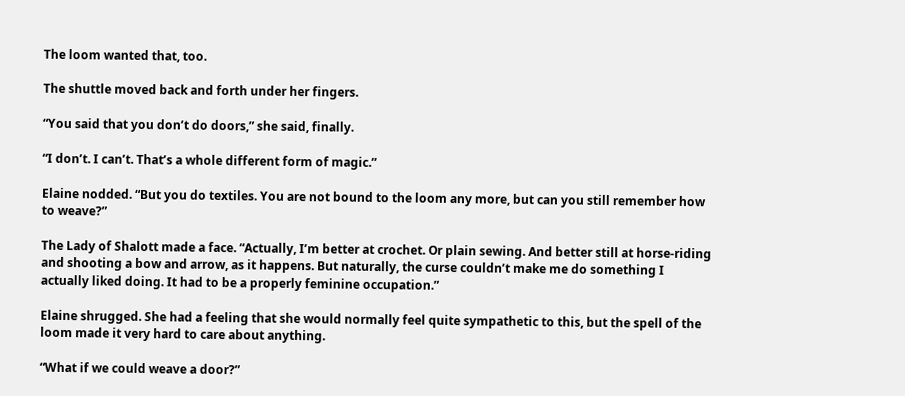The loom wanted that, too.

The shuttle moved back and forth under her fingers.

“You said that you don’t do doors,” she said, finally.

“I don’t. I can’t. That’s a whole different form of magic.”

Elaine nodded. “But you do textiles. You are not bound to the loom any more, but can you still remember how to weave?”

The Lady of Shalott made a face. “Actually, I’m better at crochet. Or plain sewing. And better still at horse-riding and shooting a bow and arrow, as it happens. But naturally, the curse couldn’t make me do something I actually liked doing. It had to be a properly feminine occupation.”

Elaine shrugged. She had a feeling that she would normally feel quite sympathetic to this, but the spell of the loom made it very hard to care about anything.

“What if we could weave a door?”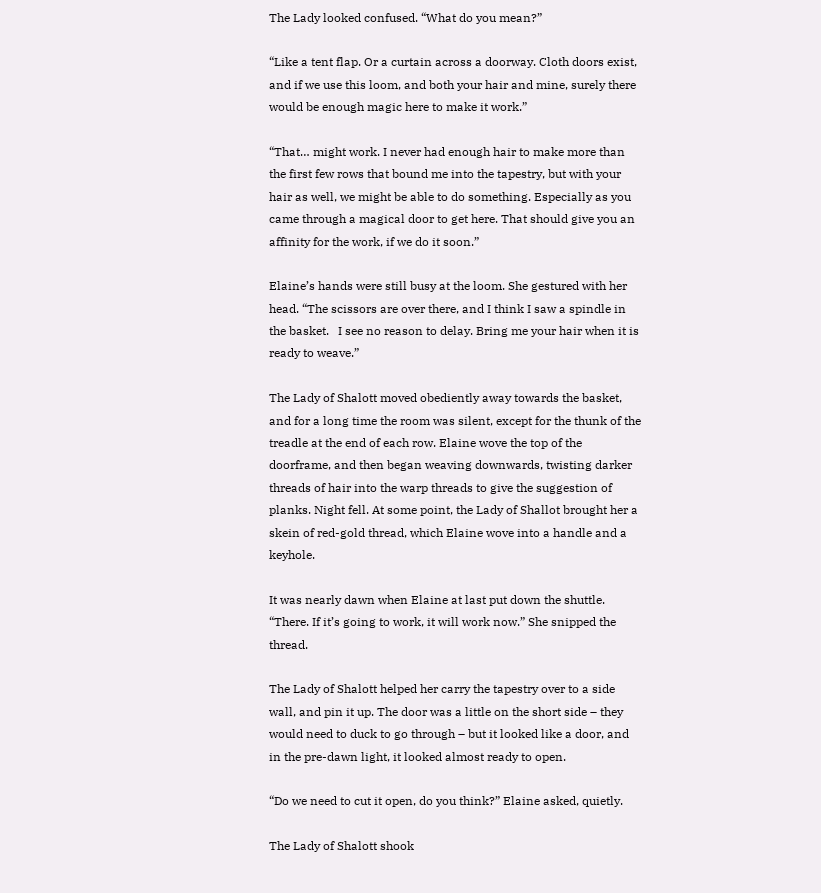The Lady looked confused. “What do you mean?”

“Like a tent flap. Or a curtain across a doorway. Cloth doors exist, and if we use this loom, and both your hair and mine, surely there would be enough magic here to make it work.”

“That… might work. I never had enough hair to make more than the first few rows that bound me into the tapestry, but with your hair as well, we might be able to do something. Especially as you came through a magical door to get here. That should give you an affinity for the work, if we do it soon.”

Elaine’s hands were still busy at the loom. She gestured with her head. “The scissors are over there, and I think I saw a spindle in the basket.   I see no reason to delay. Bring me your hair when it is ready to weave.”

The Lady of Shalott moved obediently away towards the basket, and for a long time the room was silent, except for the thunk of the treadle at the end of each row. Elaine wove the top of the doorframe, and then began weaving downwards, twisting darker threads of hair into the warp threads to give the suggestion of planks. Night fell. At some point, the Lady of Shallot brought her a skein of red-gold thread, which Elaine wove into a handle and a keyhole.

It was nearly dawn when Elaine at last put down the shuttle. “There. If it’s going to work, it will work now.” She snipped the thread.

The Lady of Shalott helped her carry the tapestry over to a side wall, and pin it up. The door was a little on the short side – they would need to duck to go through – but it looked like a door, and in the pre-dawn light, it looked almost ready to open.

“Do we need to cut it open, do you think?” Elaine asked, quietly.

The Lady of Shalott shook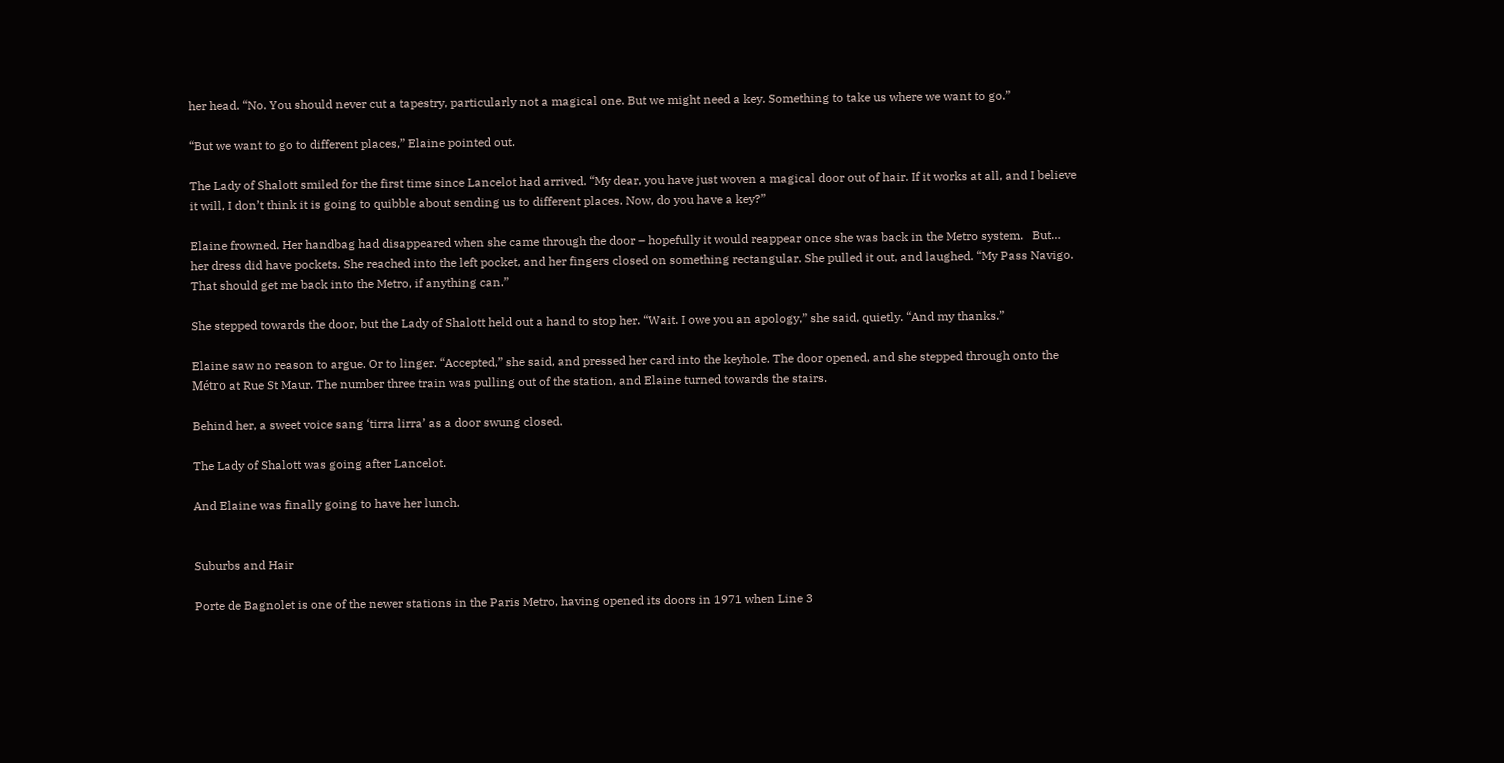her head. “No. You should never cut a tapestry, particularly not a magical one. But we might need a key. Something to take us where we want to go.”

“But we want to go to different places,” Elaine pointed out.

The Lady of Shalott smiled for the first time since Lancelot had arrived. “My dear, you have just woven a magical door out of hair. If it works at all, and I believe it will, I don’t think it is going to quibble about sending us to different places. Now, do you have a key?”

Elaine frowned. Her handbag had disappeared when she came through the door – hopefully it would reappear once she was back in the Metro system.   But… her dress did have pockets. She reached into the left pocket, and her fingers closed on something rectangular. She pulled it out, and laughed. “My Pass Navigo. That should get me back into the Metro, if anything can.”

She stepped towards the door, but the Lady of Shalott held out a hand to stop her. “Wait. I owe you an apology,” she said, quietly. “And my thanks.”

Elaine saw no reason to argue. Or to linger. “Accepted,” she said, and pressed her card into the keyhole. The door opened, and she stepped through onto the Métro at Rue St Maur. The number three train was pulling out of the station, and Elaine turned towards the stairs.

Behind her, a sweet voice sang ‘tirra lirra’ as a door swung closed.

The Lady of Shalott was going after Lancelot.

And Elaine was finally going to have her lunch.


Suburbs and Hair

Porte de Bagnolet is one of the newer stations in the Paris Metro, having opened its doors in 1971 when Line 3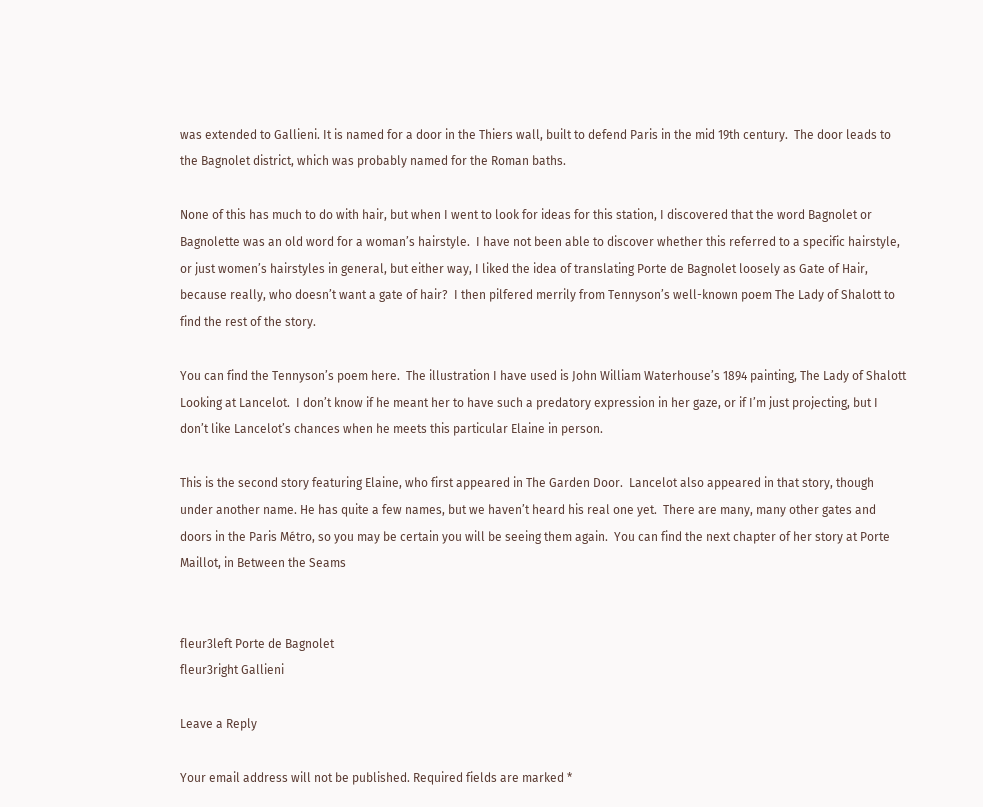was extended to Gallieni. It is named for a door in the Thiers wall, built to defend Paris in the mid 19th century.  The door leads to the Bagnolet district, which was probably named for the Roman baths.

None of this has much to do with hair, but when I went to look for ideas for this station, I discovered that the word Bagnolet or Bagnolette was an old word for a woman’s hairstyle.  I have not been able to discover whether this referred to a specific hairstyle, or just women’s hairstyles in general, but either way, I liked the idea of translating Porte de Bagnolet loosely as Gate of Hair, because really, who doesn’t want a gate of hair?  I then pilfered merrily from Tennyson’s well-known poem The Lady of Shalott to find the rest of the story.

You can find the Tennyson’s poem here.  The illustration I have used is John William Waterhouse’s 1894 painting, The Lady of Shalott Looking at Lancelot.  I don’t know if he meant her to have such a predatory expression in her gaze, or if I’m just projecting, but I don’t like Lancelot’s chances when he meets this particular Elaine in person.

This is the second story featuring Elaine, who first appeared in The Garden Door.  Lancelot also appeared in that story, though under another name. He has quite a few names, but we haven’t heard his real one yet.  There are many, many other gates and doors in the Paris Métro, so you may be certain you will be seeing them again.  You can find the next chapter of her story at Porte Maillot, in Between the Seams


fleur3left Porte de Bagnolet
fleur3right Gallieni

Leave a Reply

Your email address will not be published. Required fields are marked *